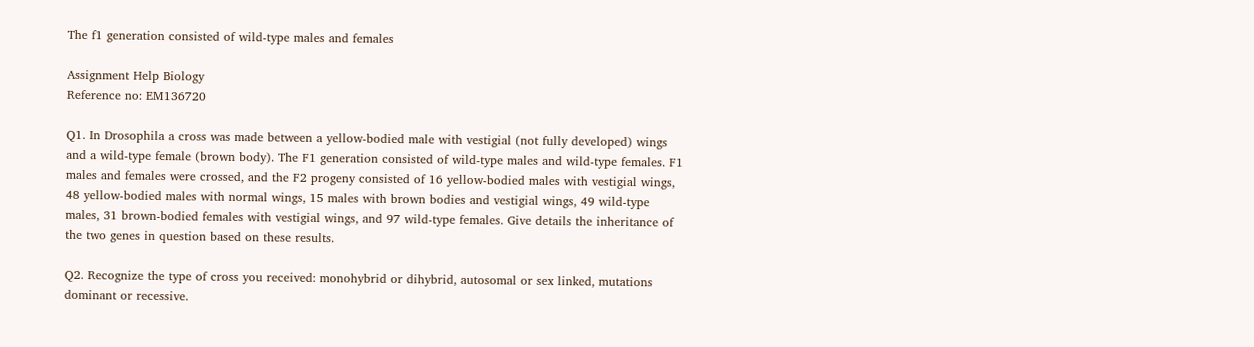The f1 generation consisted of wild-type males and females

Assignment Help Biology
Reference no: EM136720

Q1. In Drosophila a cross was made between a yellow-bodied male with vestigial (not fully developed) wings and a wild-type female (brown body). The F1 generation consisted of wild-type males and wild-type females. F1 males and females were crossed, and the F2 progeny consisted of 16 yellow-bodied males with vestigial wings, 48 yellow-bodied males with normal wings, 15 males with brown bodies and vestigial wings, 49 wild-type males, 31 brown-bodied females with vestigial wings, and 97 wild-type females. Give details the inheritance of the two genes in question based on these results.

Q2. Recognize the type of cross you received: monohybrid or dihybrid, autosomal or sex linked, mutations dominant or recessive.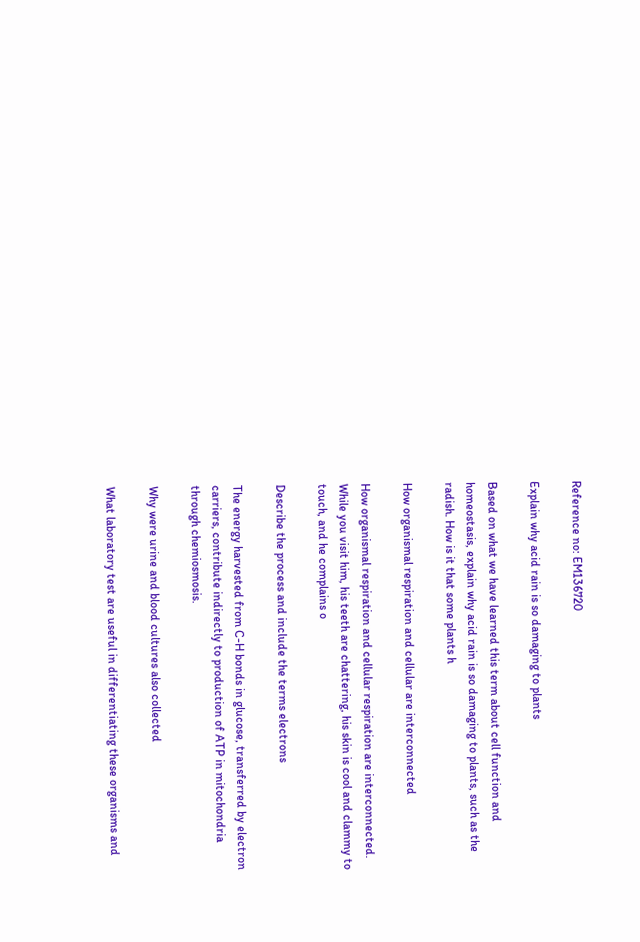Reference no: EM136720

Explain why acid rain is so damaging to plants

Based on what we have learned this term about cell function and homeostasis, explain why acid rain is so damaging to plants, such as the radish. How is it that some plants h

How organismal respiration and cellular are interconnected

How organismal respiration and cellular respiration are interconnected. While you visit him, his teeth are chattering, his skin is cool and clammy to touch, and he complains o

Describe the process and include the terms electrons

The energy harvested from C-H bonds in glucose, transferred by electron carriers, contribute indirectly to production of ATP in mitochondria through chemiosmosis.

Why were urine and blood cultures also collected

What laboratory test are useful in differentiating these organisms and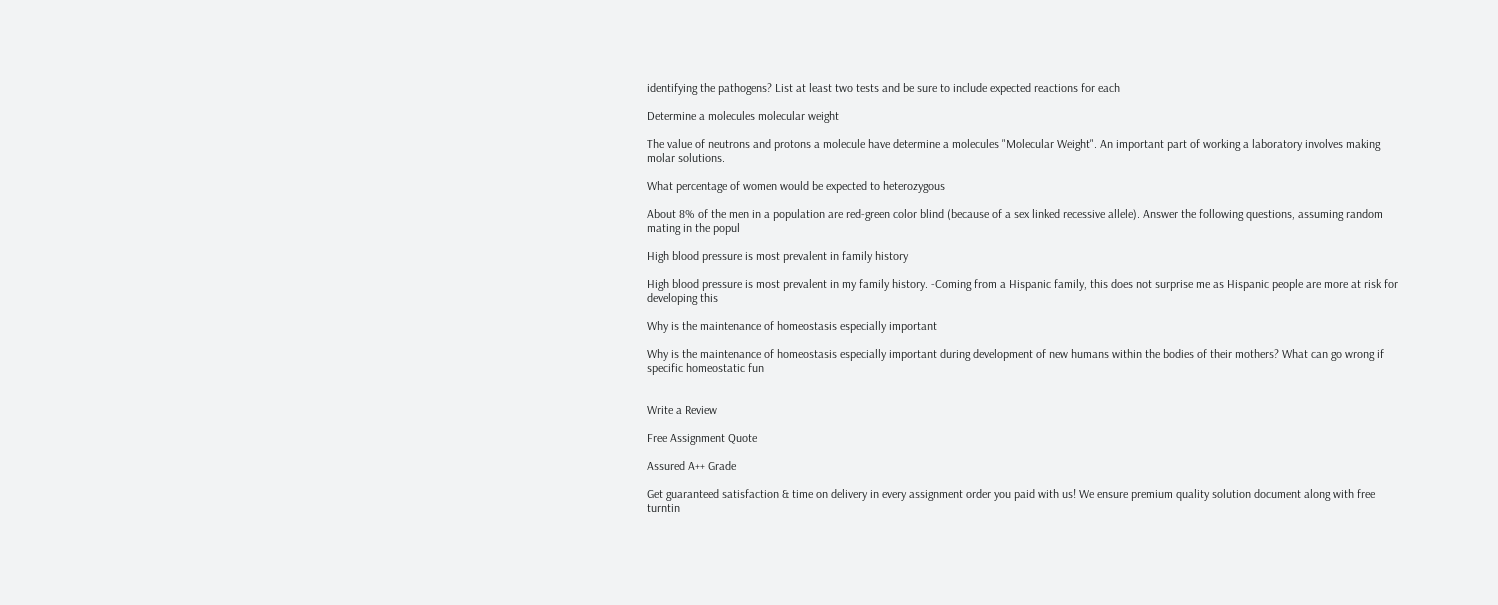identifying the pathogens? List at least two tests and be sure to include expected reactions for each

Determine a molecules molecular weight

The value of neutrons and protons a molecule have determine a molecules "Molecular Weight". An important part of working a laboratory involves making molar solutions.

What percentage of women would be expected to heterozygous

About 8% of the men in a population are red-green color blind (because of a sex linked recessive allele). Answer the following questions, assuming random mating in the popul

High blood pressure is most prevalent in family history

High blood pressure is most prevalent in my family history. -Coming from a Hispanic family, this does not surprise me as Hispanic people are more at risk for developing this

Why is the maintenance of homeostasis especially important

Why is the maintenance of homeostasis especially important during development of new humans within the bodies of their mothers? What can go wrong if specific homeostatic fun


Write a Review

Free Assignment Quote

Assured A++ Grade

Get guaranteed satisfaction & time on delivery in every assignment order you paid with us! We ensure premium quality solution document along with free turntin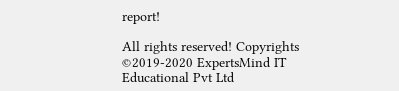report!

All rights reserved! Copyrights ©2019-2020 ExpertsMind IT Educational Pvt Ltd